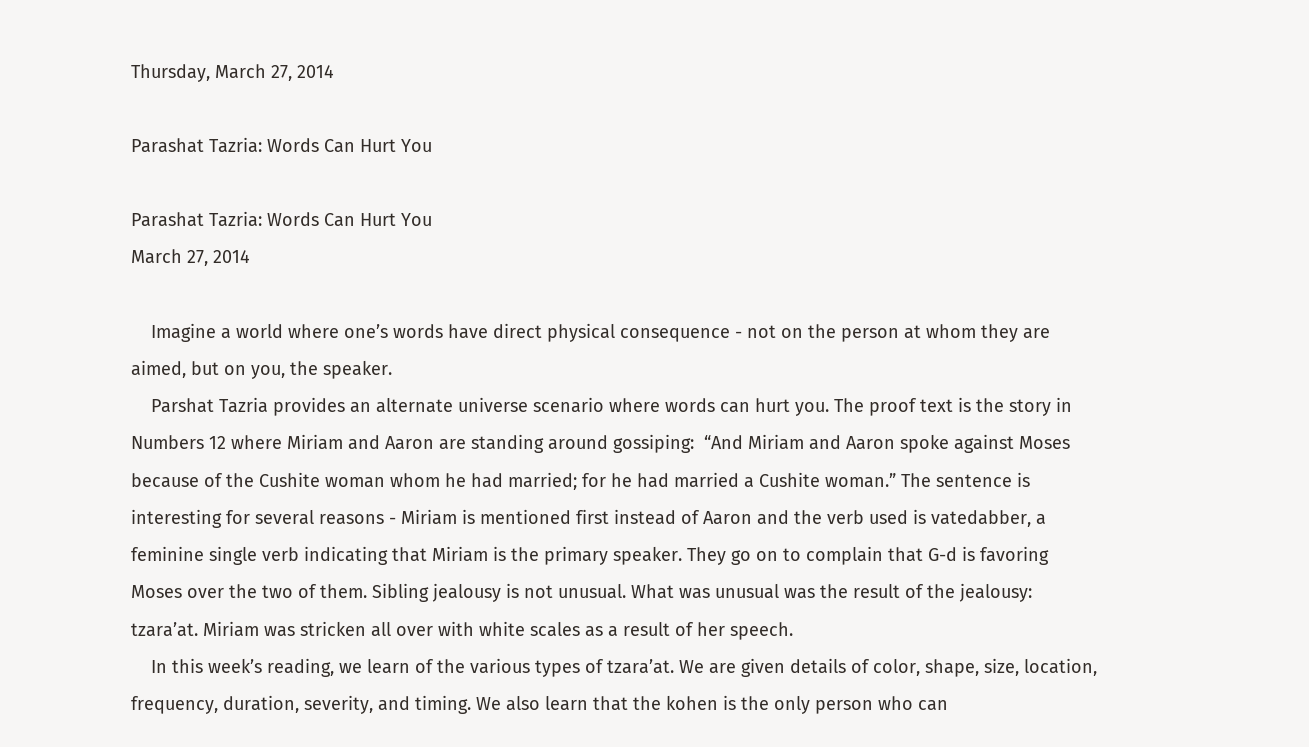Thursday, March 27, 2014

Parashat Tazria: Words Can Hurt You

Parashat Tazria: Words Can Hurt You
March 27, 2014

    Imagine a world where one’s words have direct physical consequence - not on the person at whom they are aimed, but on you, the speaker.
    Parshat Tazria provides an alternate universe scenario where words can hurt you. The proof text is the story in Numbers 12 where Miriam and Aaron are standing around gossiping:  “And Miriam and Aaron spoke against Moses because of the Cushite woman whom he had married; for he had married a Cushite woman.” The sentence is interesting for several reasons - Miriam is mentioned first instead of Aaron and the verb used is vatedabber, a feminine single verb indicating that Miriam is the primary speaker. They go on to complain that G-d is favoring Moses over the two of them. Sibling jealousy is not unusual. What was unusual was the result of the jealousy: tzara’at. Miriam was stricken all over with white scales as a result of her speech.
    In this week’s reading, we learn of the various types of tzara’at. We are given details of color, shape, size, location, frequency, duration, severity, and timing. We also learn that the kohen is the only person who can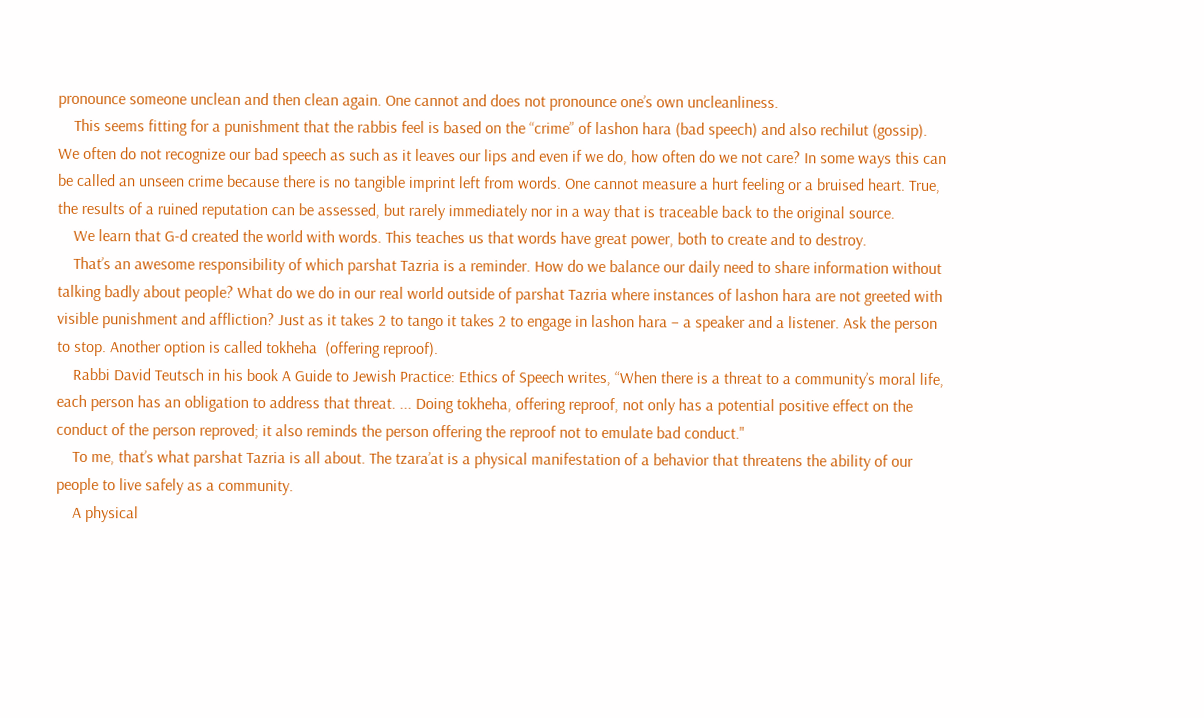pronounce someone unclean and then clean again. One cannot and does not pronounce one’s own uncleanliness.
    This seems fitting for a punishment that the rabbis feel is based on the “crime” of lashon hara (bad speech) and also rechilut (gossip). We often do not recognize our bad speech as such as it leaves our lips and even if we do, how often do we not care? In some ways this can be called an unseen crime because there is no tangible imprint left from words. One cannot measure a hurt feeling or a bruised heart. True, the results of a ruined reputation can be assessed, but rarely immediately nor in a way that is traceable back to the original source.
    We learn that G-d created the world with words. This teaches us that words have great power, both to create and to destroy.
    That’s an awesome responsibility of which parshat Tazria is a reminder. How do we balance our daily need to share information without talking badly about people? What do we do in our real world outside of parshat Tazria where instances of lashon hara are not greeted with visible punishment and affliction? Just as it takes 2 to tango it takes 2 to engage in lashon hara – a speaker and a listener. Ask the person to stop. Another option is called tokheha  (offering reproof).
    Rabbi David Teutsch in his book A Guide to Jewish Practice: Ethics of Speech writes, “When there is a threat to a community’s moral life, each person has an obligation to address that threat. ... Doing tokheha, offering reproof, not only has a potential positive effect on the conduct of the person reproved; it also reminds the person offering the reproof not to emulate bad conduct."
    To me, that’s what parshat Tazria is all about. The tzara’at is a physical manifestation of a behavior that threatens the ability of our people to live safely as a community.
    A physical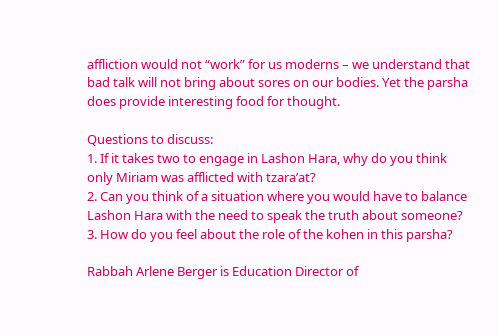affliction would not “work” for us moderns – we understand that bad talk will not bring about sores on our bodies. Yet the parsha does provide interesting food for thought.

Questions to discuss:
1. If it takes two to engage in Lashon Hara, why do you think only Miriam was afflicted with tzara’at?
2. Can you think of a situation where you would have to balance Lashon Hara with the need to speak the truth about someone?
3. How do you feel about the role of the kohen in this parsha?

Rabbah Arlene Berger is Education Director of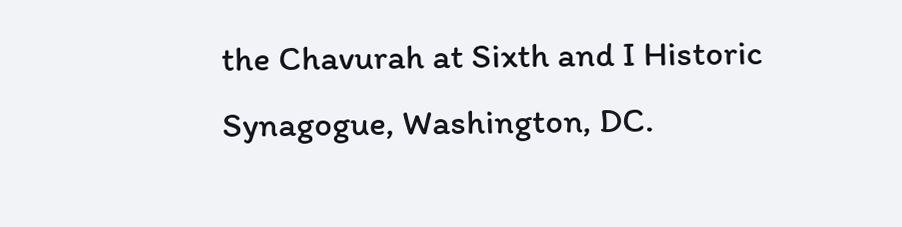the Chavurah at Sixth and I Historic Synagogue, Washington, DC.